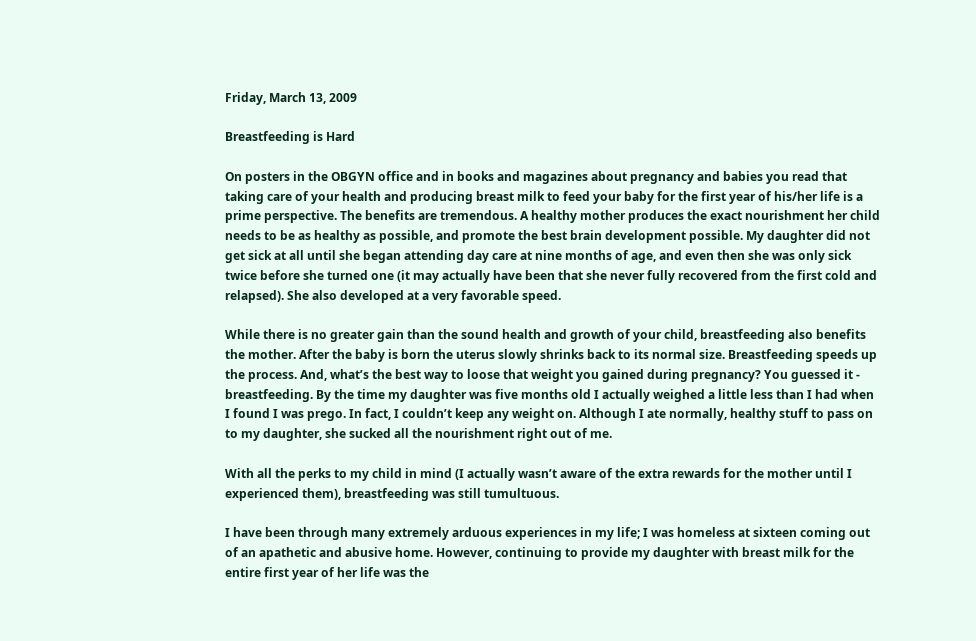Friday, March 13, 2009

Breastfeeding is Hard

On posters in the OBGYN office and in books and magazines about pregnancy and babies you read that taking care of your health and producing breast milk to feed your baby for the first year of his/her life is a prime perspective. The benefits are tremendous. A healthy mother produces the exact nourishment her child needs to be as healthy as possible, and promote the best brain development possible. My daughter did not get sick at all until she began attending day care at nine months of age, and even then she was only sick twice before she turned one (it may actually have been that she never fully recovered from the first cold and relapsed). She also developed at a very favorable speed.

While there is no greater gain than the sound health and growth of your child, breastfeeding also benefits the mother. After the baby is born the uterus slowly shrinks back to its normal size. Breastfeeding speeds up the process. And, what’s the best way to loose that weight you gained during pregnancy? You guessed it - breastfeeding. By the time my daughter was five months old I actually weighed a little less than I had when I found I was prego. In fact, I couldn’t keep any weight on. Although I ate normally, healthy stuff to pass on to my daughter, she sucked all the nourishment right out of me.

With all the perks to my child in mind (I actually wasn’t aware of the extra rewards for the mother until I experienced them), breastfeeding was still tumultuous.

I have been through many extremely arduous experiences in my life; I was homeless at sixteen coming out of an apathetic and abusive home. However, continuing to provide my daughter with breast milk for the entire first year of her life was the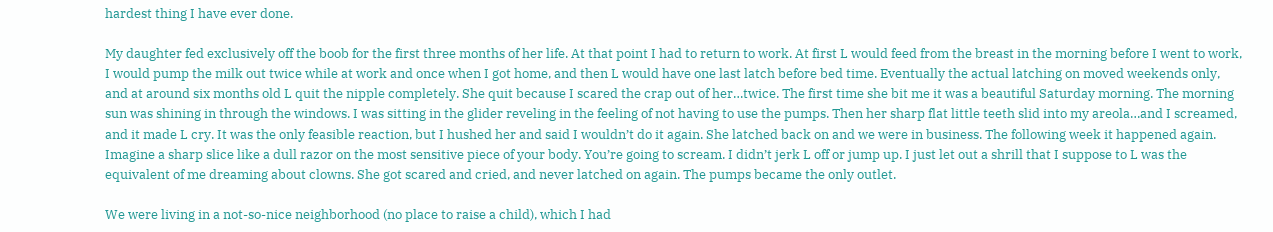hardest thing I have ever done.

My daughter fed exclusively off the boob for the first three months of her life. At that point I had to return to work. At first L would feed from the breast in the morning before I went to work, I would pump the milk out twice while at work and once when I got home, and then L would have one last latch before bed time. Eventually the actual latching on moved weekends only, and at around six months old L quit the nipple completely. She quit because I scared the crap out of her…twice. The first time she bit me it was a beautiful Saturday morning. The morning sun was shining in through the windows. I was sitting in the glider reveling in the feeling of not having to use the pumps. Then her sharp flat little teeth slid into my areola…and I screamed, and it made L cry. It was the only feasible reaction, but I hushed her and said I wouldn’t do it again. She latched back on and we were in business. The following week it happened again. Imagine a sharp slice like a dull razor on the most sensitive piece of your body. You’re going to scream. I didn’t jerk L off or jump up. I just let out a shrill that I suppose to L was the equivalent of me dreaming about clowns. She got scared and cried, and never latched on again. The pumps became the only outlet.

We were living in a not-so-nice neighborhood (no place to raise a child), which I had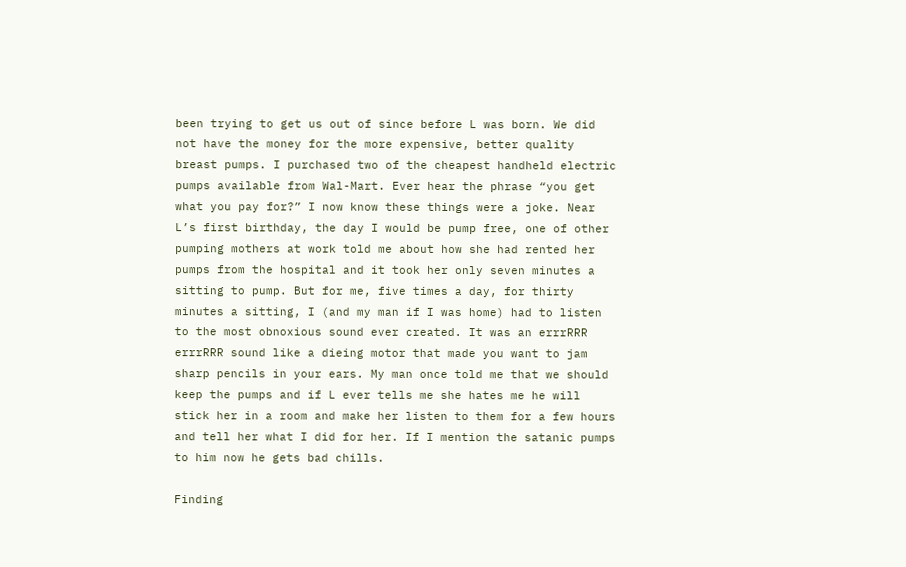been trying to get us out of since before L was born. We did not have the money for the more expensive, better quality breast pumps. I purchased two of the cheapest handheld electric pumps available from Wal-Mart. Ever hear the phrase “you get what you pay for?” I now know these things were a joke. Near L’s first birthday, the day I would be pump free, one of other pumping mothers at work told me about how she had rented her pumps from the hospital and it took her only seven minutes a sitting to pump. But for me, five times a day, for thirty minutes a sitting, I (and my man if I was home) had to listen to the most obnoxious sound ever created. It was an errrRRR errrRRR sound like a dieing motor that made you want to jam sharp pencils in your ears. My man once told me that we should keep the pumps and if L ever tells me she hates me he will stick her in a room and make her listen to them for a few hours and tell her what I did for her. If I mention the satanic pumps to him now he gets bad chills.

Finding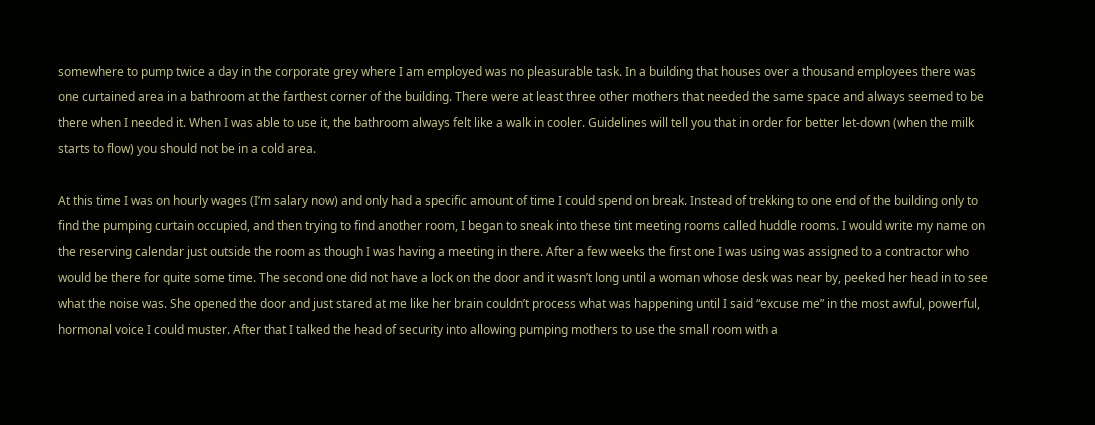somewhere to pump twice a day in the corporate grey where I am employed was no pleasurable task. In a building that houses over a thousand employees there was one curtained area in a bathroom at the farthest corner of the building. There were at least three other mothers that needed the same space and always seemed to be there when I needed it. When I was able to use it, the bathroom always felt like a walk in cooler. Guidelines will tell you that in order for better let-down (when the milk starts to flow) you should not be in a cold area.

At this time I was on hourly wages (I’m salary now) and only had a specific amount of time I could spend on break. Instead of trekking to one end of the building only to find the pumping curtain occupied, and then trying to find another room, I began to sneak into these tint meeting rooms called huddle rooms. I would write my name on the reserving calendar just outside the room as though I was having a meeting in there. After a few weeks the first one I was using was assigned to a contractor who would be there for quite some time. The second one did not have a lock on the door and it wasn’t long until a woman whose desk was near by, peeked her head in to see what the noise was. She opened the door and just stared at me like her brain couldn’t process what was happening until I said “excuse me” in the most awful, powerful, hormonal voice I could muster. After that I talked the head of security into allowing pumping mothers to use the small room with a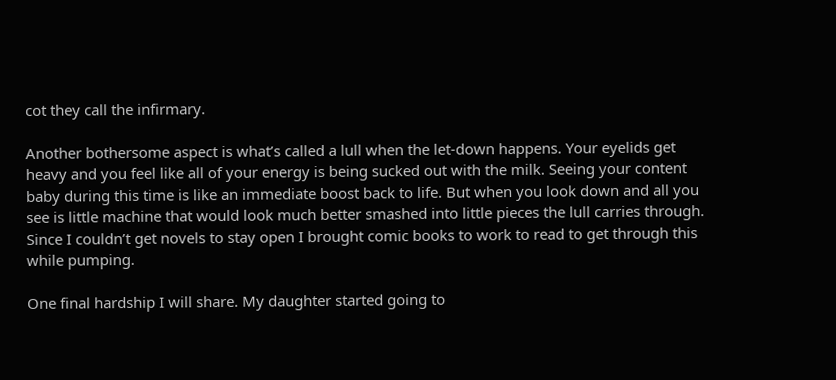cot they call the infirmary.

Another bothersome aspect is what’s called a lull when the let-down happens. Your eyelids get heavy and you feel like all of your energy is being sucked out with the milk. Seeing your content baby during this time is like an immediate boost back to life. But when you look down and all you see is little machine that would look much better smashed into little pieces the lull carries through. Since I couldn’t get novels to stay open I brought comic books to work to read to get through this while pumping.

One final hardship I will share. My daughter started going to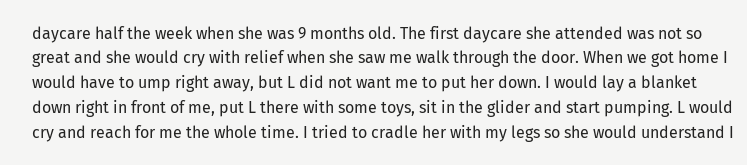daycare half the week when she was 9 months old. The first daycare she attended was not so great and she would cry with relief when she saw me walk through the door. When we got home I would have to ump right away, but L did not want me to put her down. I would lay a blanket down right in front of me, put L there with some toys, sit in the glider and start pumping. L would cry and reach for me the whole time. I tried to cradle her with my legs so she would understand I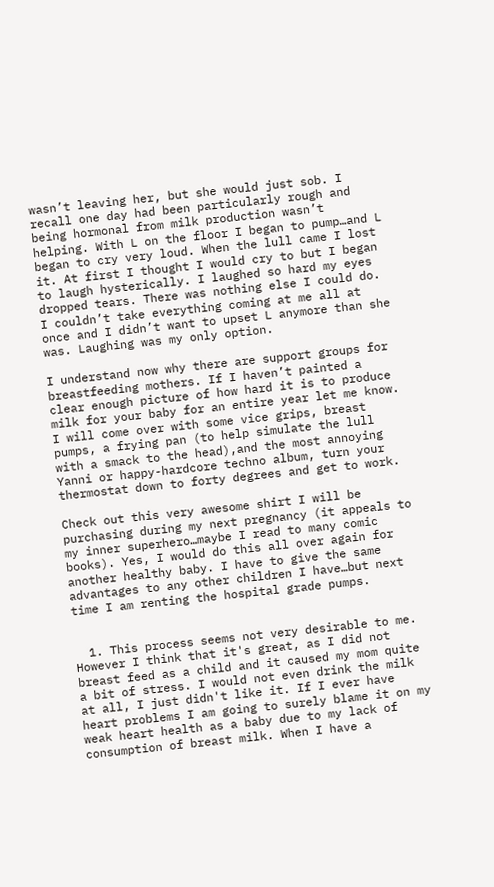wasn’t leaving her, but she would just sob. I recall one day had been particularly rough and being hormonal from milk production wasn’t helping. With L on the floor I began to pump…and L began to cry very loud. When the lull came I lost it. At first I thought I would cry to but I began to laugh hysterically. I laughed so hard my eyes dropped tears. There was nothing else I could do. I couldn’t take everything coming at me all at once and I didn’t want to upset L anymore than she was. Laughing was my only option.

I understand now why there are support groups for breastfeeding mothers. If I haven’t painted a clear enough picture of how hard it is to produce milk for your baby for an entire year let me know. I will come over with some vice grips, breast pumps, a frying pan (to help simulate the lull with a smack to the head),and the most annoying Yanni or happy-hardcore techno album, turn your thermostat down to forty degrees and get to work.

Check out this very awesome shirt I will be purchasing during my next pregnancy (it appeals to my inner superhero…maybe I read to many comic books). Yes, I would do this all over again for another healthy baby. I have to give the same advantages to any other children I have…but next time I am renting the hospital grade pumps.


  1. This process seems not very desirable to me. However I think that it's great, as I did not breast feed as a child and it caused my mom quite a bit of stress. I would not even drink the milk at all, I just didn't like it. If I ever have heart problems I am going to surely blame it on my weak heart health as a baby due to my lack of consumption of breast milk. When I have a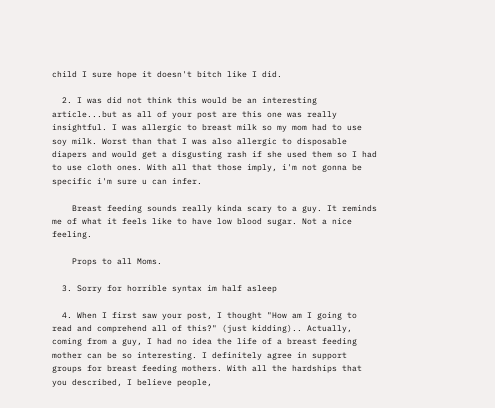child I sure hope it doesn't bitch like I did.

  2. I was did not think this would be an interesting article...but as all of your post are this one was really insightful. I was allergic to breast milk so my mom had to use soy milk. Worst than that I was also allergic to disposable diapers and would get a disgusting rash if she used them so I had to use cloth ones. With all that those imply, i'm not gonna be specific i'm sure u can infer.

    Breast feeding sounds really kinda scary to a guy. It reminds me of what it feels like to have low blood sugar. Not a nice feeling.

    Props to all Moms.

  3. Sorry for horrible syntax im half asleep

  4. When I first saw your post, I thought "How am I going to read and comprehend all of this?" (just kidding).. Actually, coming from a guy, I had no idea the life of a breast feeding mother can be so interesting. I definitely agree in support groups for breast feeding mothers. With all the hardships that you described, I believe people,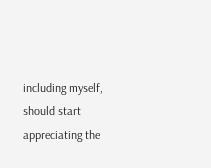including myself, should start appreciating the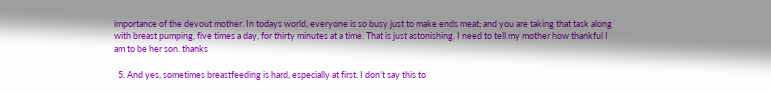importance of the devout mother. In todays world, everyone is so busy just to make ends meat; and you are taking that task along with breast pumping, five times a day, for thirty minutes at a time. That is just astonishing. I need to tell my mother how thankful I am to be her son. thanks

  5. And yes, sometimes breastfeeding is hard, especially at first. I don’t say this to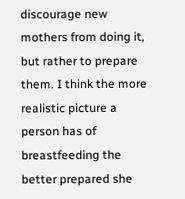discourage new mothers from doing it, but rather to prepare them. I think the more realistic picture a person has of breastfeeding the better prepared she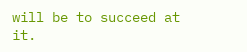will be to succeed at it.